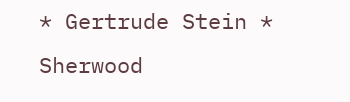* Gertrude Stein * Sherwood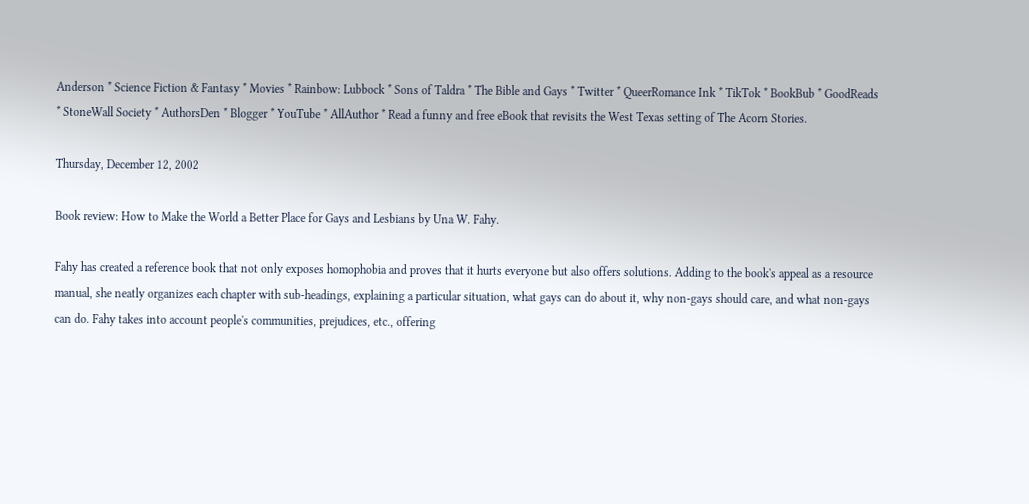Anderson * Science Fiction & Fantasy * Movies * Rainbow: Lubbock * Sons of Taldra * The Bible and Gays * Twitter * QueerRomance Ink * TikTok * BookBub * GoodReads * StoneWall Society * AuthorsDen * Blogger * YouTube * AllAuthor * Read a funny and free eBook that revisits the West Texas setting of The Acorn Stories.

Thursday, December 12, 2002

Book review: How to Make the World a Better Place for Gays and Lesbians by Una W. Fahy.

Fahy has created a reference book that not only exposes homophobia and proves that it hurts everyone but also offers solutions. Adding to the book's appeal as a resource manual, she neatly organizes each chapter with sub-headings, explaining a particular situation, what gays can do about it, why non-gays should care, and what non-gays can do. Fahy takes into account people's communities, prejudices, etc., offering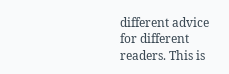different advice for different readers. This is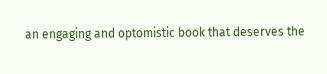an engaging and optomistic book that deserves the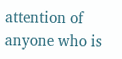attention of anyone who is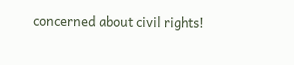concerned about civil rights!